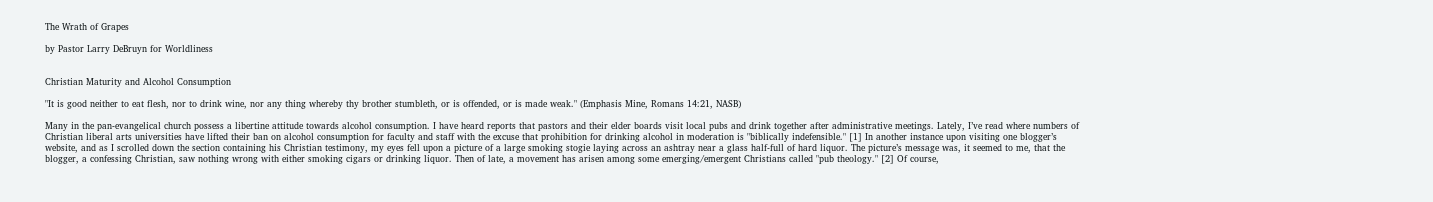The Wrath of Grapes

by Pastor Larry DeBruyn for Worldliness


Christian Maturity and Alcohol Consumption

"It is good neither to eat flesh, nor to drink wine, nor any thing whereby thy brother stumbleth, or is offended, or is made weak." (Emphasis Mine, Romans 14:21, NASB)

Many in the pan-evangelical church possess a libertine attitude towards alcohol consumption. I have heard reports that pastors and their elder boards visit local pubs and drink together after administrative meetings. Lately, I’ve read where numbers of Christian liberal arts universities have lifted their ban on alcohol consumption for faculty and staff with the excuse that prohibition for drinking alcohol in moderation is "biblically indefensible." [1] In another instance upon visiting one blogger’s website, and as I scrolled down the section containing his Christian testimony, my eyes fell upon a picture of a large smoking stogie laying across an ashtray near a glass half-full of hard liquor. The picture’s message was, it seemed to me, that the blogger, a confessing Christian, saw nothing wrong with either smoking cigars or drinking liquor. Then of late, a movement has arisen among some emerging/emergent Christians called "pub theology." [2] Of course,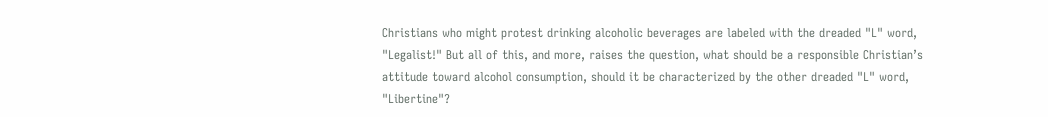Christians who might protest drinking alcoholic beverages are labeled with the dreaded "L" word, "Legalist!" But all of this, and more, raises the question, what should be a responsible Christian’s attitude toward alcohol consumption, should it be characterized by the other dreaded "L" word, "Libertine"?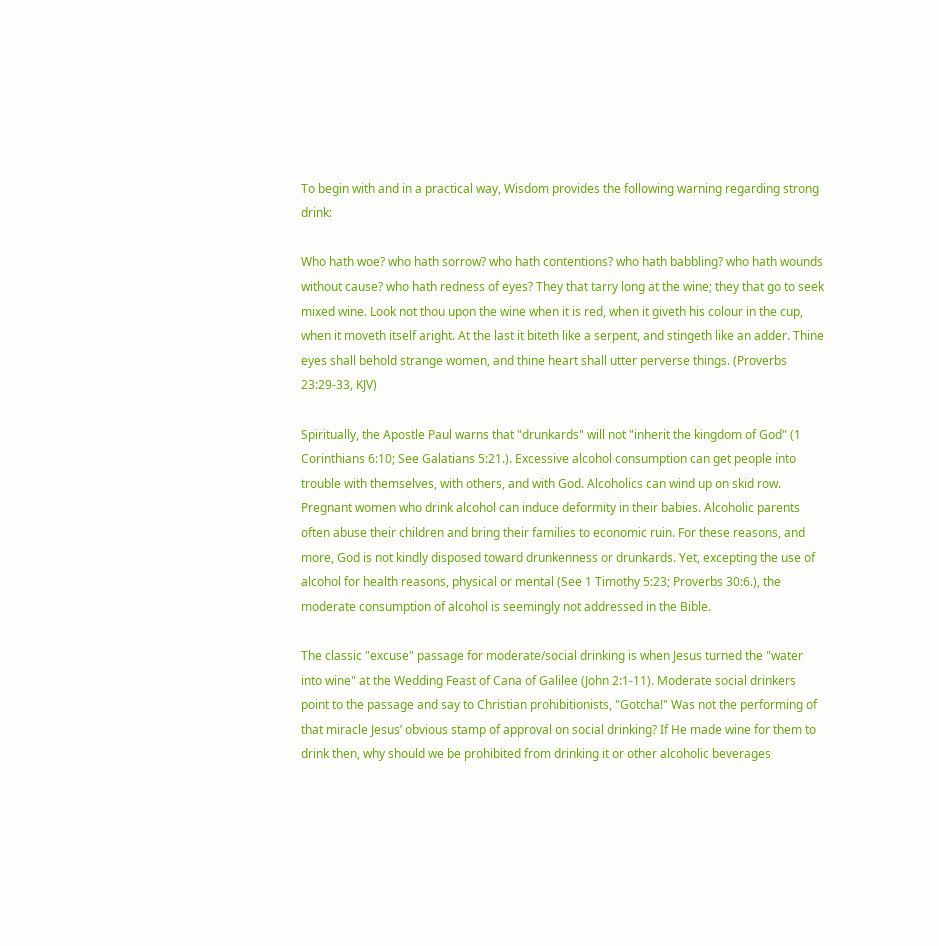To begin with and in a practical way, Wisdom provides the following warning regarding strong drink:

Who hath woe? who hath sorrow? who hath contentions? who hath babbling? who hath wounds without cause? who hath redness of eyes? They that tarry long at the wine; they that go to seek mixed wine. Look not thou upon the wine when it is red, when it giveth his colour in the cup, when it moveth itself aright. At the last it biteth like a serpent, and stingeth like an adder. Thine eyes shall behold strange women, and thine heart shall utter perverse things. (Proverbs 23:29-33, KJV)

Spiritually, the Apostle Paul warns that "drunkards" will not "inherit the kingdom of God" (1 Corinthians 6:10; See Galatians 5:21.). Excessive alcohol consumption can get people into trouble with themselves, with others, and with God. Alcoholics can wind up on skid row. Pregnant women who drink alcohol can induce deformity in their babies. Alcoholic parents often abuse their children and bring their families to economic ruin. For these reasons, and more, God is not kindly disposed toward drunkenness or drunkards. Yet, excepting the use of alcohol for health reasons, physical or mental (See 1 Timothy 5:23; Proverbs 30:6.), the moderate consumption of alcohol is seemingly not addressed in the Bible.

The classic "excuse" passage for moderate/social drinking is when Jesus turned the "water into wine" at the Wedding Feast of Cana of Galilee (John 2:1-11). Moderate social drinkers point to the passage and say to Christian prohibitionists, "Gotcha!" Was not the performing of that miracle Jesus’ obvious stamp of approval on social drinking? If He made wine for them to drink then, why should we be prohibited from drinking it or other alcoholic beverages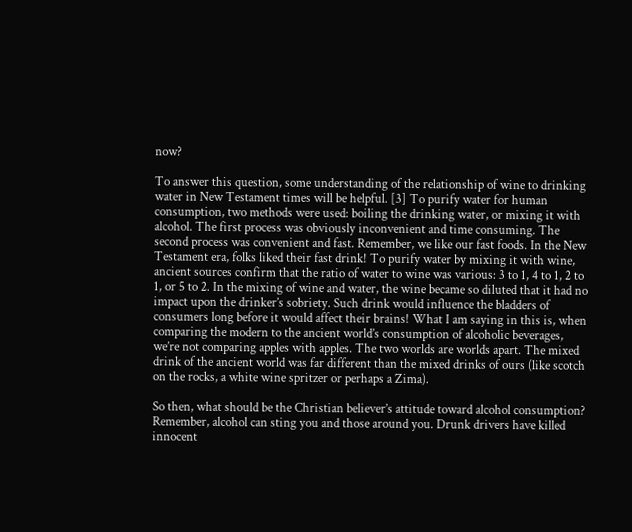now?

To answer this question, some understanding of the relationship of wine to drinking water in New Testament times will be helpful. [3] To purify water for human consumption, two methods were used: boiling the drinking water, or mixing it with alcohol. The first process was obviously inconvenient and time consuming. The second process was convenient and fast. Remember, we like our fast foods. In the New Testament era, folks liked their fast drink! To purify water by mixing it with wine, ancient sources confirm that the ratio of water to wine was various: 3 to 1, 4 to 1, 2 to 1, or 5 to 2. In the mixing of wine and water, the wine became so diluted that it had no impact upon the drinker’s sobriety. Such drink would influence the bladders of consumers long before it would affect their brains! What I am saying in this is, when comparing the modern to the ancient world’s consumption of alcoholic beverages, we’re not comparing apples with apples. The two worlds are worlds apart. The mixed drink of the ancient world was far different than the mixed drinks of ours (like scotch on the rocks, a white wine spritzer or perhaps a Zima).

So then, what should be the Christian believer’s attitude toward alcohol consumption? Remember, alcohol can sting you and those around you. Drunk drivers have killed innocent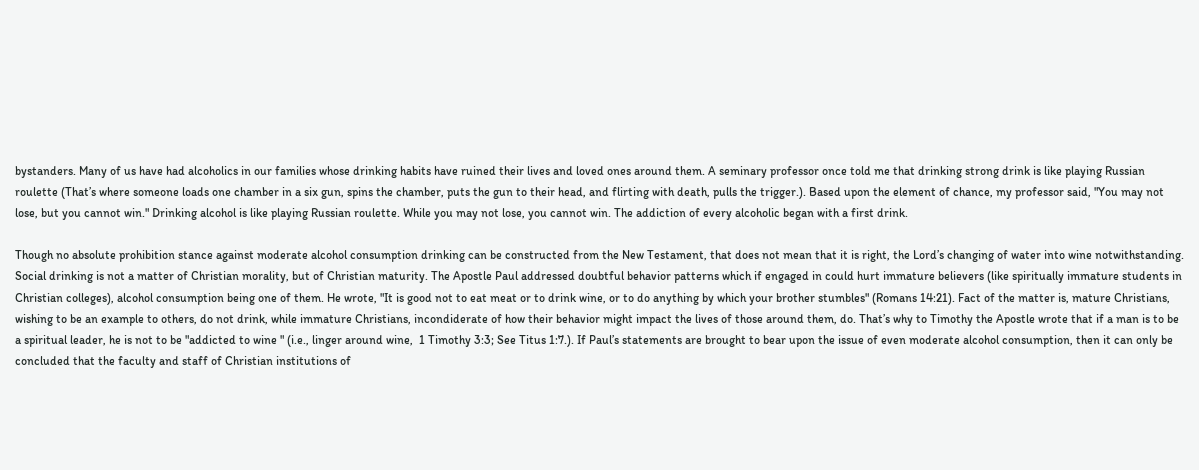bystanders. Many of us have had alcoholics in our families whose drinking habits have ruined their lives and loved ones around them. A seminary professor once told me that drinking strong drink is like playing Russian roulette (That’s where someone loads one chamber in a six gun, spins the chamber, puts the gun to their head, and flirting with death, pulls the trigger.). Based upon the element of chance, my professor said, "You may not lose, but you cannot win." Drinking alcohol is like playing Russian roulette. While you may not lose, you cannot win. The addiction of every alcoholic began with a first drink.

Though no absolute prohibition stance against moderate alcohol consumption drinking can be constructed from the New Testament, that does not mean that it is right, the Lord’s changing of water into wine notwithstanding. Social drinking is not a matter of Christian morality, but of Christian maturity. The Apostle Paul addressed doubtful behavior patterns which if engaged in could hurt immature believers (like spiritually immature students in Christian colleges), alcohol consumption being one of them. He wrote, "It is good not to eat meat or to drink wine, or to do anything by which your brother stumbles" (Romans 14:21). Fact of the matter is, mature Christians, wishing to be an example to others, do not drink, while immature Christians, incondiderate of how their behavior might impact the lives of those around them, do. That’s why to Timothy the Apostle wrote that if a man is to be a spiritual leader, he is not to be "addicted to wine " (i.e., linger around wine,  1 Timothy 3:3; See Titus 1:7.). If Paul’s statements are brought to bear upon the issue of even moderate alcohol consumption, then it can only be concluded that the faculty and staff of Christian institutions of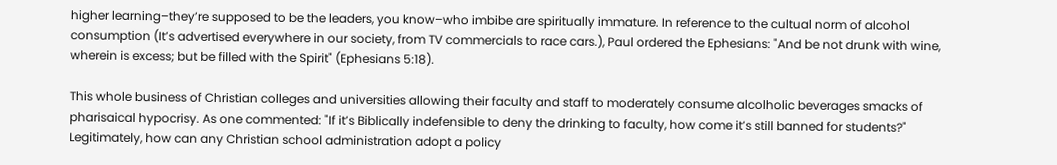higher learning–they’re supposed to be the leaders, you know–who imbibe are spiritually immature. In reference to the cultual norm of alcohol consumption (It’s advertised everywhere in our society, from TV commercials to race cars.), Paul ordered the Ephesians: "And be not drunk with wine, wherein is excess; but be filled with the Spirit" (Ephesians 5:18).

This whole business of Christian colleges and universities allowing their faculty and staff to moderately consume alcolholic beverages smacks of pharisaical hypocrisy. As one commented: "If it’s Biblically indefensible to deny the drinking to faculty, how come it’s still banned for students?" Legitimately, how can any Christian school administration adopt a policy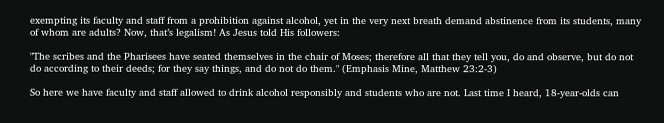exempting its faculty and staff from a prohibition against alcohol, yet in the very next breath demand abstinence from its students, many of whom are adults? Now, that’s legalism! As Jesus told His followers:

"The scribes and the Pharisees have seated themselves in the chair of Moses; therefore all that they tell you, do and observe, but do not do according to their deeds; for they say things, and do not do them." (Emphasis Mine, Matthew 23:2-3)

So here we have faculty and staff allowed to drink alcohol responsibly and students who are not. Last time I heard, 18-year-olds can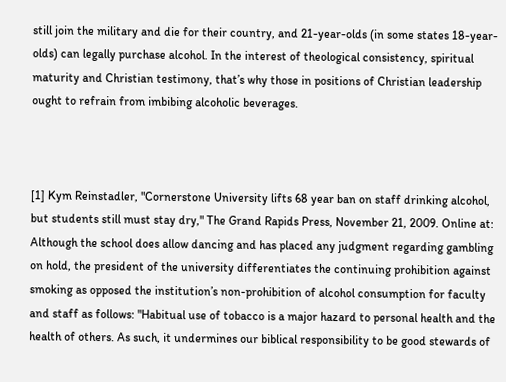still join the military and die for their country, and 21-year-olds (in some states 18-year-olds) can legally purchase alcohol. In the interest of theological consistency, spiritual maturity and Christian testimony, that’s why those in positions of Christian leadership ought to refrain from imbibing alcoholic beverages.



[1] Kym Reinstadler, "Cornerstone University lifts 68 year ban on staff drinking alcohol, but students still must stay dry," The Grand Rapids Press, November 21, 2009. Online at: Although the school does allow dancing and has placed any judgment regarding gambling on hold, the president of the university differentiates the continuing prohibition against smoking as opposed the institution’s non-prohibition of alcohol consumption for faculty and staff as follows: "Habitual use of tobacco is a major hazard to personal health and the health of others. As such, it undermines our biblical responsibility to be good stewards of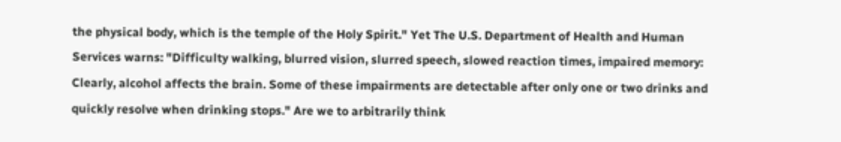the physical body, which is the temple of the Holy Spirit." Yet The U.S. Department of Health and Human Services warns: "Difficulty walking, blurred vision, slurred speech, slowed reaction times, impaired memory: Clearly, alcohol affects the brain. Some of these impairments are detectable after only one or two drinks and quickly resolve when drinking stops." Are we to arbitrarily think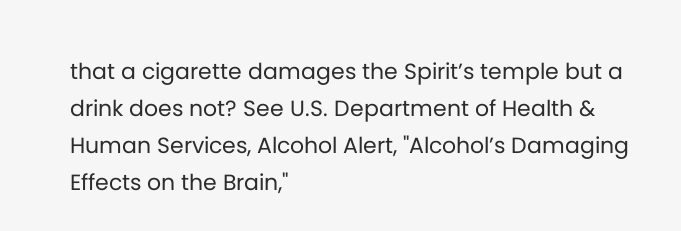that a cigarette damages the Spirit’s temple but a drink does not? See U.S. Department of Health & Human Services, Alcohol Alert, "Alcohol’s Damaging Effects on the Brain,"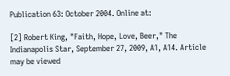Publication 63: October 2004. Online at:

[2] Robert King, "Faith, Hope, Love, Beer," The Indianapolis Star, September 27, 2009, A1, A14. Article may be viewed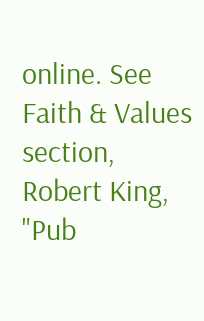online. See Faith & Values section, Robert King, "Pub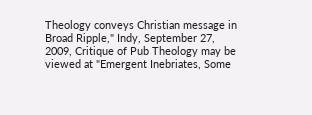Theology conveys Christian message in Broad Ripple," Indy, September 27, 2009, Critique of Pub Theology may be viewed at "Emergent Inebriates, Some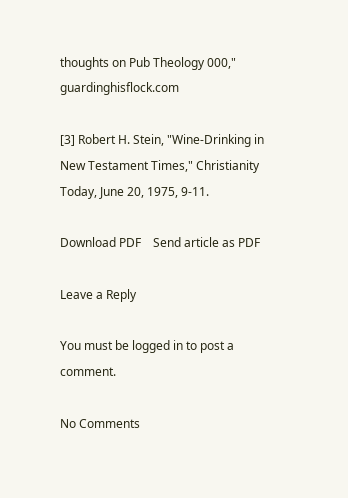thoughts on Pub Theology 000," guardinghisflock.com

[3] Robert H. Stein, "Wine-Drinking in New Testament Times," Christianity Today, June 20, 1975, 9-11.

Download PDF    Send article as PDF

Leave a Reply

You must be logged in to post a comment.

No Comments